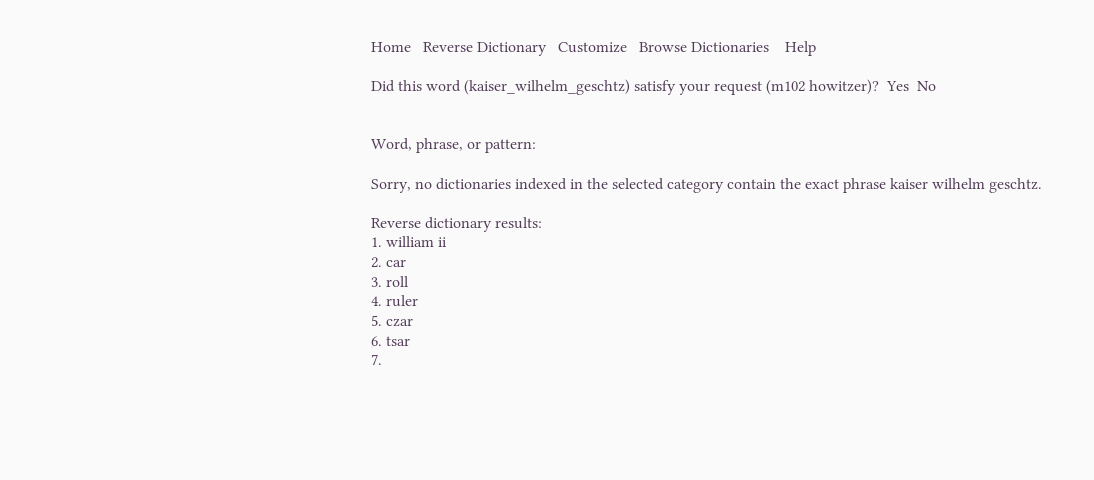Home   Reverse Dictionary   Customize   Browse Dictionaries    Help

Did this word (kaiser_wilhelm_geschtz) satisfy your request (m102 howitzer)?  Yes  No


Word, phrase, or pattern:

Sorry, no dictionaries indexed in the selected category contain the exact phrase kaiser wilhelm geschtz.

Reverse dictionary results:
1. william ii
2. car
3. roll
4. ruler
5. czar
6. tsar
7.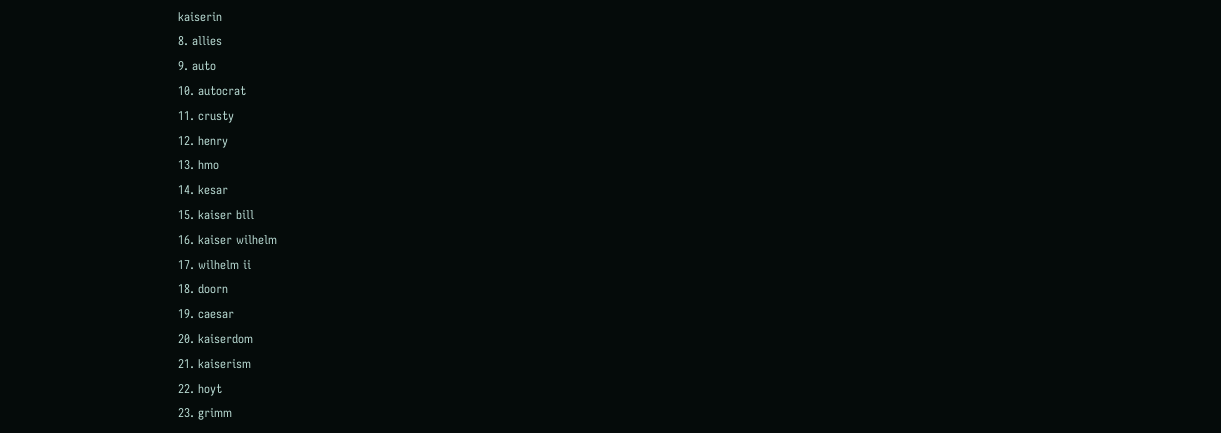kaiserin
8. allies
9. auto
10. autocrat
11. crusty
12. henry
13. hmo
14. kesar
15. kaiser bill
16. kaiser wilhelm
17. wilhelm ii
18. doorn
19. caesar
20. kaiserdom
21. kaiserism
22. hoyt
23. grimm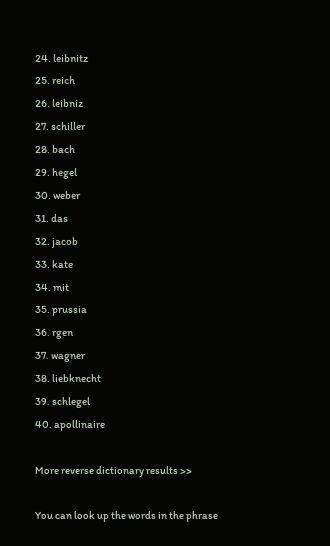24. leibnitz
25. reich
26. leibniz
27. schiller
28. bach
29. hegel
30. weber
31. das
32. jacob
33. kate
34. mit
35. prussia
36. rgen
37. wagner
38. liebknecht
39. schlegel
40. apollinaire

More reverse dictionary results >>

You can look up the words in the phrase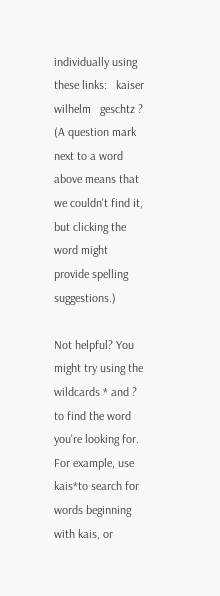individually using these links:   kaiser   wilhelm   geschtz ?
(A question mark next to a word above means that we couldn't find it, but clicking the word might provide spelling suggestions.)

Not helpful? You might try using the wildcards * and ? to find the word you're looking for. For example, use
kais*to search for words beginning with kais, or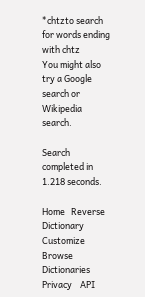*chtzto search for words ending with chtz
You might also try a Google search or Wikipedia search.

Search completed in 1.218 seconds.

Home   Reverse Dictionary   Customize   Browse Dictionaries    Privacy    API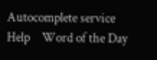Autocomplete service    Help    Word of the Day